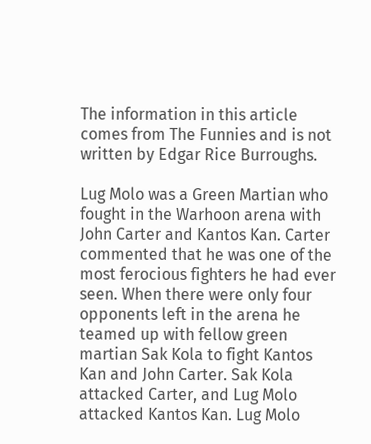The information in this article comes from The Funnies and is not written by Edgar Rice Burroughs.

Lug Molo was a Green Martian who fought in the Warhoon arena with John Carter and Kantos Kan. Carter commented that he was one of the most ferocious fighters he had ever seen. When there were only four opponents left in the arena he teamed up with fellow green martian Sak Kola to fight Kantos Kan and John Carter. Sak Kola attacked Carter, and Lug Molo attacked Kantos Kan. Lug Molo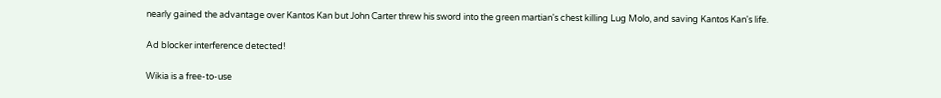nearly gained the advantage over Kantos Kan but John Carter threw his sword into the green martian's chest killing Lug Molo, and saving Kantos Kan's life.

Ad blocker interference detected!

Wikia is a free-to-use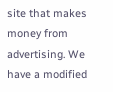site that makes money from advertising. We have a modified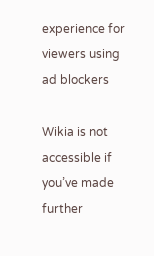experience for viewers using ad blockers

Wikia is not accessible if you’ve made further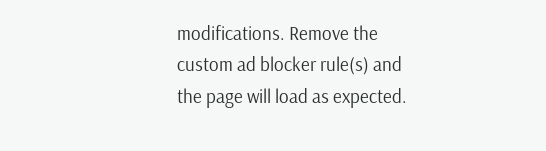modifications. Remove the custom ad blocker rule(s) and the page will load as expected.